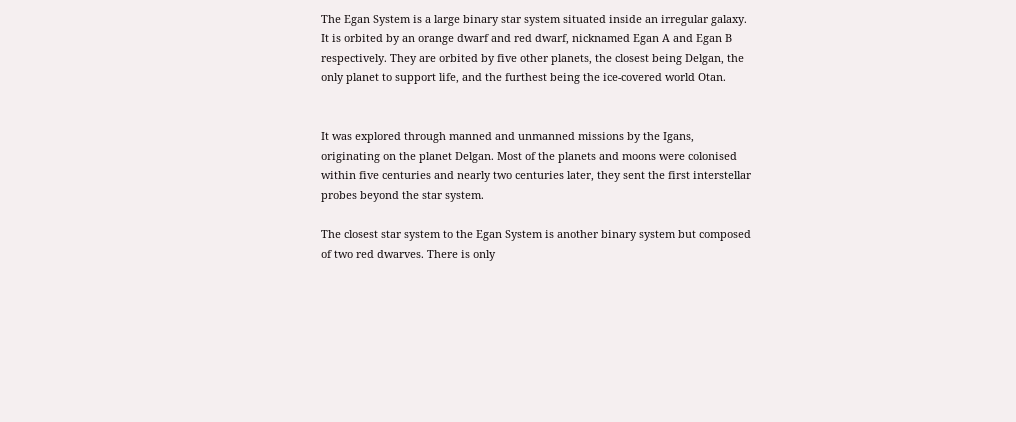The Egan System is a large binary star system situated inside an irregular galaxy. It is orbited by an orange dwarf and red dwarf, nicknamed Egan A and Egan B respectively. They are orbited by five other planets, the closest being Delgan, the only planet to support life, and the furthest being the ice-covered world Otan.


It was explored through manned and unmanned missions by the Igans, originating on the planet Delgan. Most of the planets and moons were colonised within five centuries and nearly two centuries later, they sent the first interstellar probes beyond the star system.

The closest star system to the Egan System is another binary system but composed of two red dwarves. There is only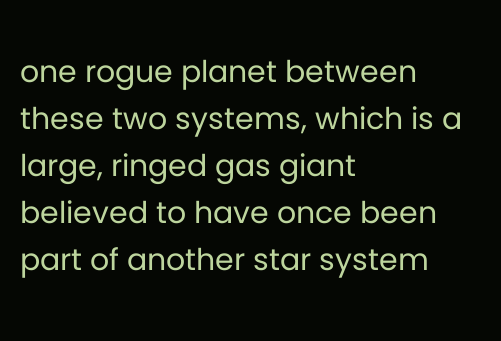one rogue planet between these two systems, which is a large, ringed gas giant believed to have once been part of another star system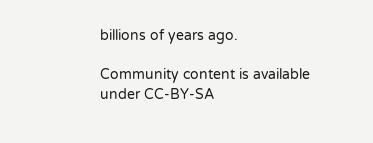billions of years ago.

Community content is available under CC-BY-SA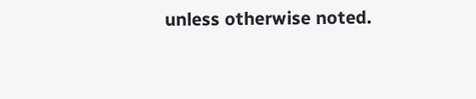unless otherwise noted.